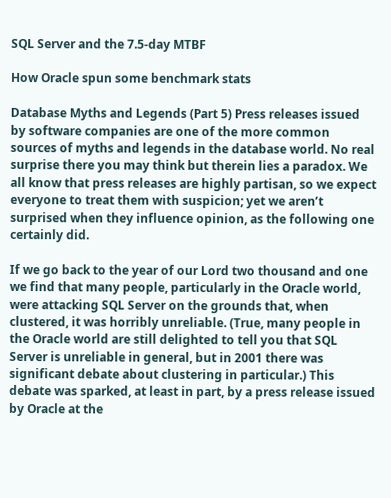SQL Server and the 7.5-day MTBF

How Oracle spun some benchmark stats

Database Myths and Legends (Part 5) Press releases issued by software companies are one of the more common sources of myths and legends in the database world. No real surprise there you may think but therein lies a paradox. We all know that press releases are highly partisan, so we expect everyone to treat them with suspicion; yet we aren’t surprised when they influence opinion, as the following one certainly did.

If we go back to the year of our Lord two thousand and one we find that many people, particularly in the Oracle world, were attacking SQL Server on the grounds that, when clustered, it was horribly unreliable. (True, many people in the Oracle world are still delighted to tell you that SQL Server is unreliable in general, but in 2001 there was significant debate about clustering in particular.) This debate was sparked, at least in part, by a press release issued by Oracle at the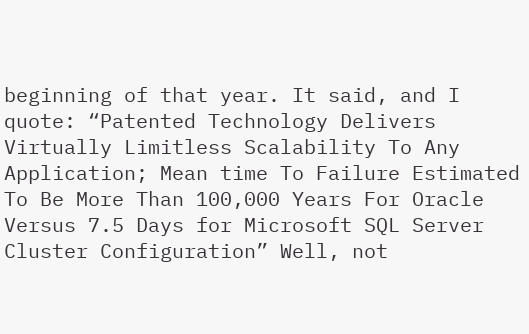beginning of that year. It said, and I quote: “Patented Technology Delivers Virtually Limitless Scalability To Any Application; Mean time To Failure Estimated To Be More Than 100,000 Years For Oracle Versus 7.5 Days for Microsoft SQL Server Cluster Configuration” Well, not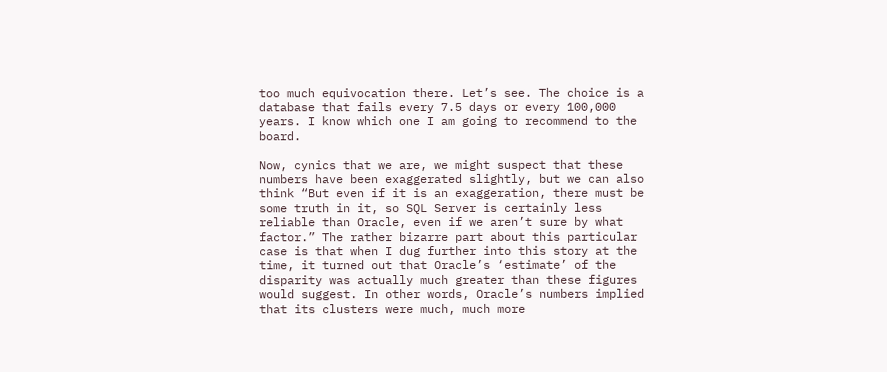too much equivocation there. Let’s see. The choice is a database that fails every 7.5 days or every 100,000 years. I know which one I am going to recommend to the board.

Now, cynics that we are, we might suspect that these numbers have been exaggerated slightly, but we can also think “But even if it is an exaggeration, there must be some truth in it, so SQL Server is certainly less reliable than Oracle, even if we aren’t sure by what factor.” The rather bizarre part about this particular case is that when I dug further into this story at the time, it turned out that Oracle’s ‘estimate’ of the disparity was actually much greater than these figures would suggest. In other words, Oracle’s numbers implied that its clusters were much, much more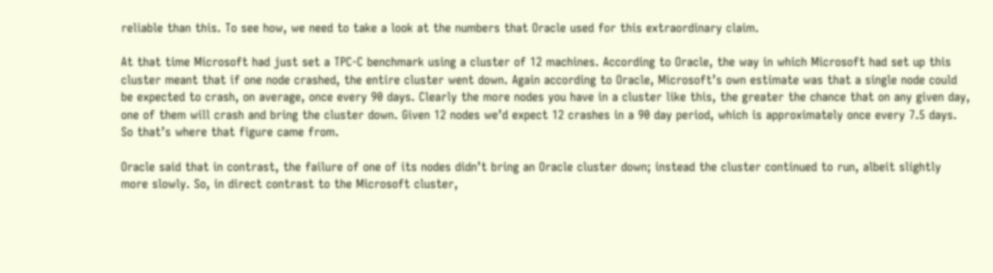reliable than this. To see how, we need to take a look at the numbers that Oracle used for this extraordinary claim.

At that time Microsoft had just set a TPC-C benchmark using a cluster of 12 machines. According to Oracle, the way in which Microsoft had set up this cluster meant that if one node crashed, the entire cluster went down. Again according to Oracle, Microsoft’s own estimate was that a single node could be expected to crash, on average, once every 90 days. Clearly the more nodes you have in a cluster like this, the greater the chance that on any given day, one of them will crash and bring the cluster down. Given 12 nodes we’d expect 12 crashes in a 90 day period, which is approximately once every 7.5 days. So that’s where that figure came from.

Oracle said that in contrast, the failure of one of its nodes didn’t bring an Oracle cluster down; instead the cluster continued to run, albeit slightly more slowly. So, in direct contrast to the Microsoft cluster,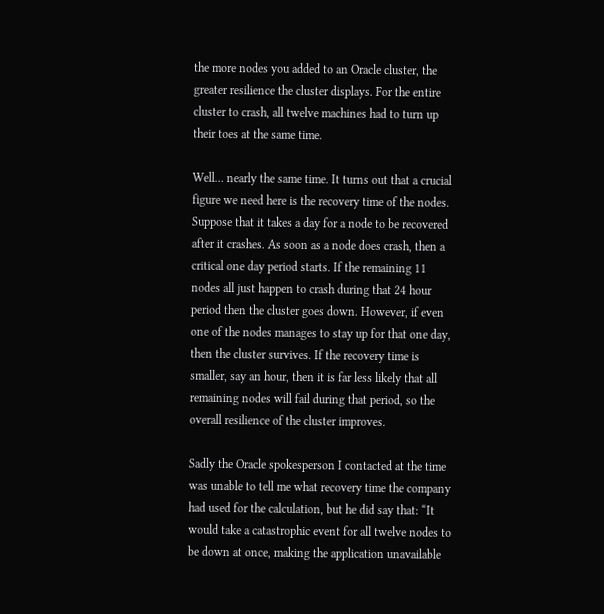the more nodes you added to an Oracle cluster, the greater resilience the cluster displays. For the entire cluster to crash, all twelve machines had to turn up their toes at the same time.

Well… nearly the same time. It turns out that a crucial figure we need here is the recovery time of the nodes. Suppose that it takes a day for a node to be recovered after it crashes. As soon as a node does crash, then a critical one day period starts. If the remaining 11 nodes all just happen to crash during that 24 hour period then the cluster goes down. However, if even one of the nodes manages to stay up for that one day, then the cluster survives. If the recovery time is smaller, say an hour, then it is far less likely that all remaining nodes will fail during that period, so the overall resilience of the cluster improves.

Sadly the Oracle spokesperson I contacted at the time was unable to tell me what recovery time the company had used for the calculation, but he did say that: “It would take a catastrophic event for all twelve nodes to be down at once, making the application unavailable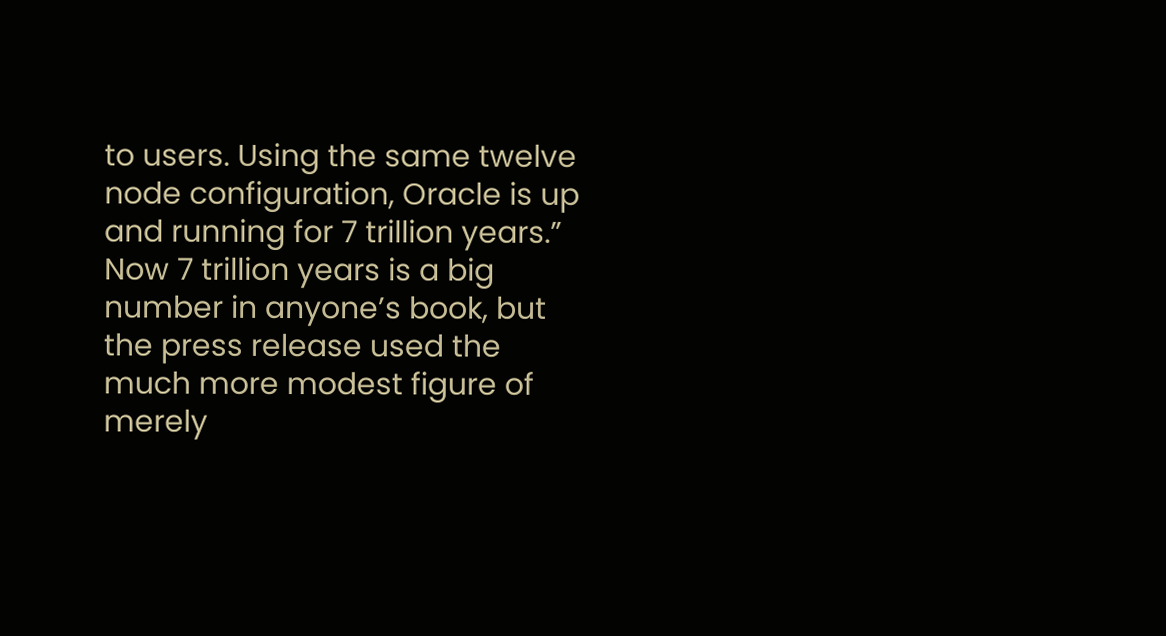to users. Using the same twelve node configuration, Oracle is up and running for 7 trillion years.” Now 7 trillion years is a big number in anyone’s book, but the press release used the much more modest figure of merely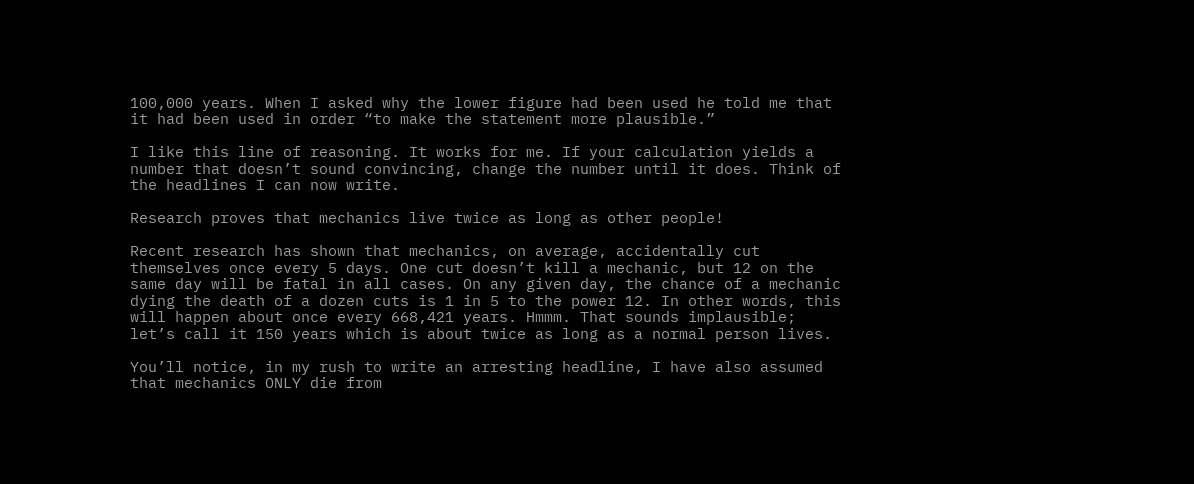100,000 years. When I asked why the lower figure had been used he told me that it had been used in order “to make the statement more plausible.”

I like this line of reasoning. It works for me. If your calculation yields a number that doesn’t sound convincing, change the number until it does. Think of the headlines I can now write.

Research proves that mechanics live twice as long as other people!

Recent research has shown that mechanics, on average, accidentally cut themselves once every 5 days. One cut doesn’t kill a mechanic, but 12 on the same day will be fatal in all cases. On any given day, the chance of a mechanic dying the death of a dozen cuts is 1 in 5 to the power 12. In other words, this will happen about once every 668,421 years. Hmmm. That sounds implausible; let’s call it 150 years which is about twice as long as a normal person lives.

You’ll notice, in my rush to write an arresting headline, I have also assumed that mechanics ONLY die from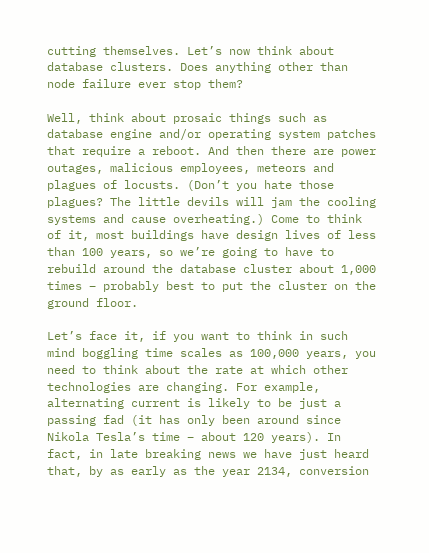cutting themselves. Let’s now think about database clusters. Does anything other than node failure ever stop them?

Well, think about prosaic things such as database engine and/or operating system patches that require a reboot. And then there are power outages, malicious employees, meteors and plagues of locusts. (Don’t you hate those plagues? The little devils will jam the cooling systems and cause overheating.) Come to think of it, most buildings have design lives of less than 100 years, so we’re going to have to rebuild around the database cluster about 1,000 times – probably best to put the cluster on the ground floor.

Let’s face it, if you want to think in such mind boggling time scales as 100,000 years, you need to think about the rate at which other technologies are changing. For example, alternating current is likely to be just a passing fad (it has only been around since Nikola Tesla’s time – about 120 years). In fact, in late breaking news we have just heard that, by as early as the year 2134, conversion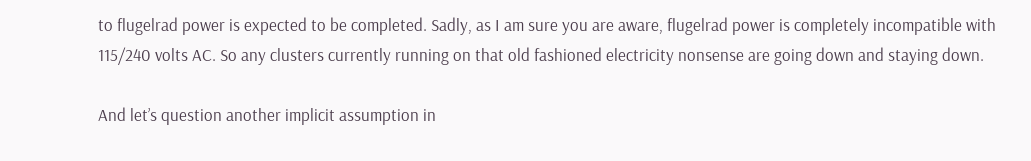to flugelrad power is expected to be completed. Sadly, as I am sure you are aware, flugelrad power is completely incompatible with 115/240 volts AC. So any clusters currently running on that old fashioned electricity nonsense are going down and staying down.

And let’s question another implicit assumption in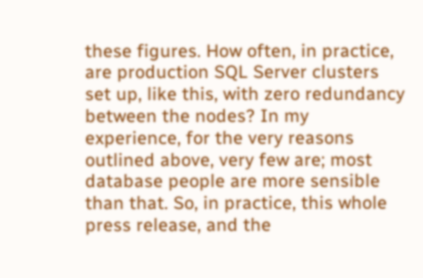these figures. How often, in practice, are production SQL Server clusters set up, like this, with zero redundancy between the nodes? In my experience, for the very reasons outlined above, very few are; most database people are more sensible than that. So, in practice, this whole press release, and the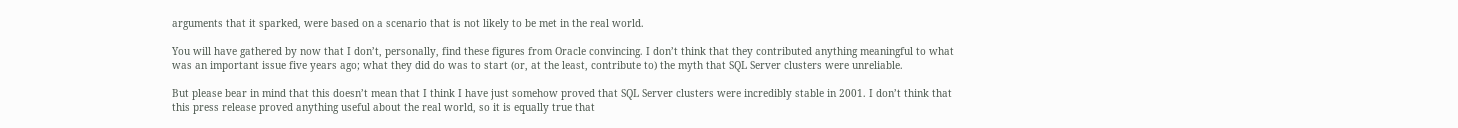arguments that it sparked, were based on a scenario that is not likely to be met in the real world.

You will have gathered by now that I don’t, personally, find these figures from Oracle convincing. I don’t think that they contributed anything meaningful to what was an important issue five years ago; what they did do was to start (or, at the least, contribute to) the myth that SQL Server clusters were unreliable.

But please bear in mind that this doesn’t mean that I think I have just somehow proved that SQL Server clusters were incredibly stable in 2001. I don’t think that this press release proved anything useful about the real world, so it is equally true that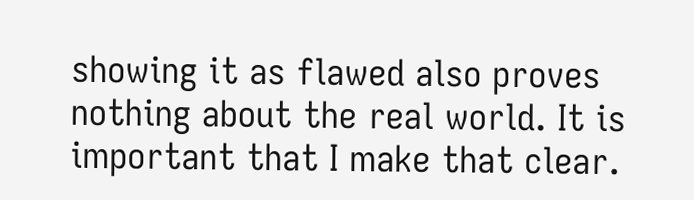showing it as flawed also proves nothing about the real world. It is important that I make that clear.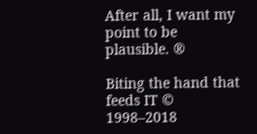After all, I want my point to be plausible. ®

Biting the hand that feeds IT © 1998–2018